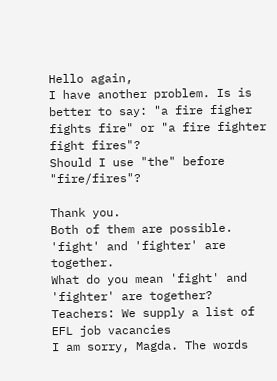Hello again,
I have another problem. Is is better to say: "a fire figher fights fire" or "a fire fighter fight fires"?
Should I use "the" before "fire/fires"?

Thank you.
Both of them are possible. 'fight' and 'fighter' are together.
What do you mean 'fight' and 'fighter' are together?
Teachers: We supply a list of EFL job vacancies
I am sorry, Magda. The words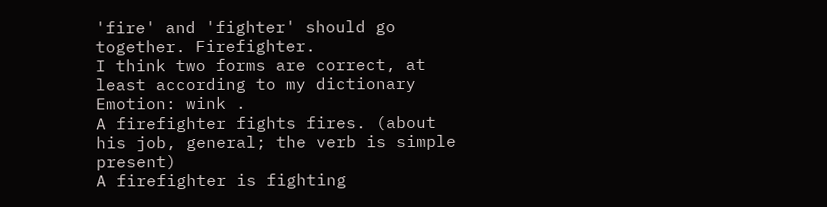'fire' and 'fighter' should go together. Firefighter.
I think two forms are correct, at least according to my dictionary Emotion: wink .
A firefighter fights fires. (about his job, general; the verb is simple present)
A firefighter is fighting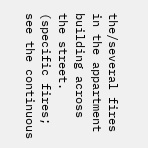the/several fires in the appartment building across the street. (specific fires; see the continuous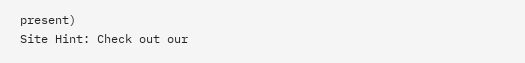present)
Site Hint: Check out our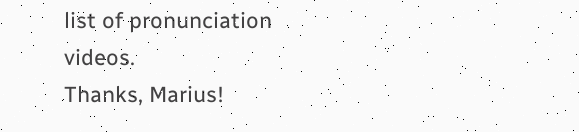list of pronunciation videos.
Thanks, Marius!